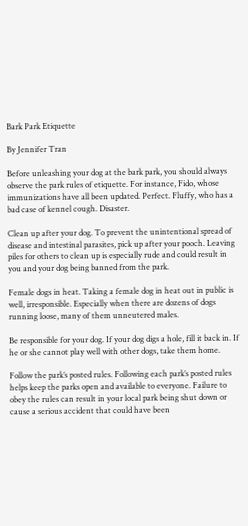Bark Park Etiquette

By Jennifer Tran

Before unleashing your dog at the bark park, you should always observe the park rules of etiquette. For instance, Fido, whose immunizations have all been updated. Perfect. Fluffy, who has a bad case of kennel cough. Disaster.

Clean up after your dog. To prevent the unintentional spread of disease and intestinal parasites, pick up after your pooch. Leaving piles for others to clean up is especially rude and could result in you and your dog being banned from the park.

Female dogs in heat. Taking a female dog in heat out in public is well, irresponsible. Especially when there are dozens of dogs running loose, many of them unneutered males.

Be responsible for your dog. If your dog digs a hole, fill it back in. If he or she cannot play well with other dogs, take them home.

Follow the park’s posted rules. Following each park’s posted rules helps keep the parks open and available to everyone. Failure to obey the rules can result in your local park being shut down or cause a serious accident that could have been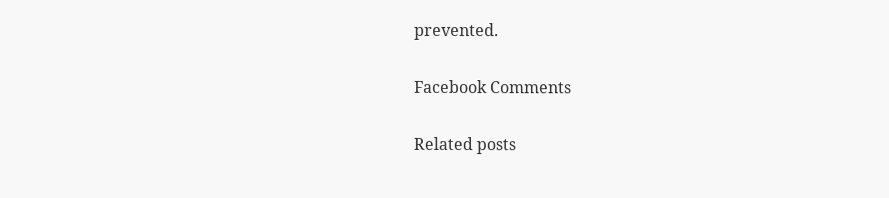prevented.

Facebook Comments

Related posts